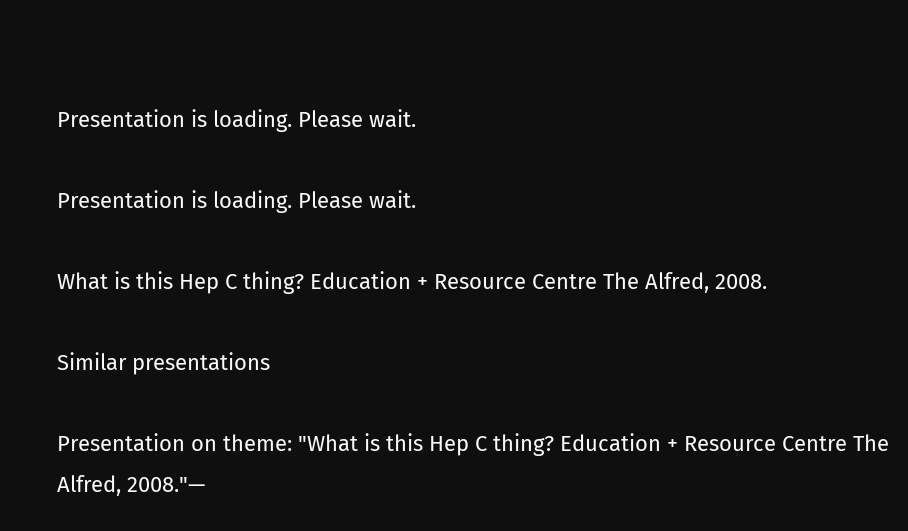Presentation is loading. Please wait.

Presentation is loading. Please wait.

What is this Hep C thing? Education + Resource Centre The Alfred, 2008.

Similar presentations

Presentation on theme: "What is this Hep C thing? Education + Resource Centre The Alfred, 2008."—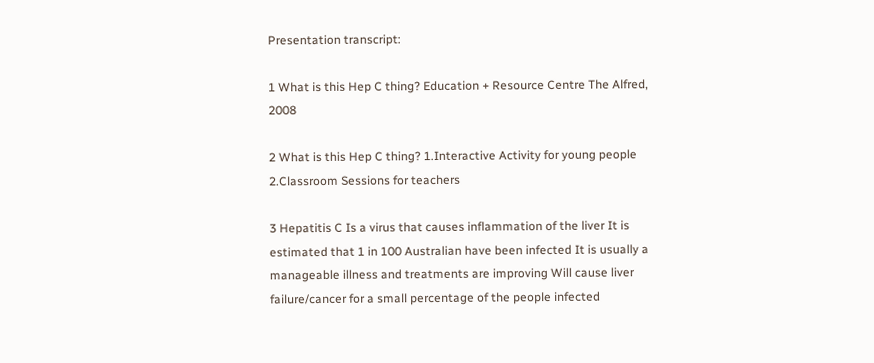Presentation transcript:

1 What is this Hep C thing? Education + Resource Centre The Alfred, 2008

2 What is this Hep C thing? 1.Interactive Activity for young people 2.Classroom Sessions for teachers

3 Hepatitis C Is a virus that causes inflammation of the liver It is estimated that 1 in 100 Australian have been infected It is usually a manageable illness and treatments are improving Will cause liver failure/cancer for a small percentage of the people infected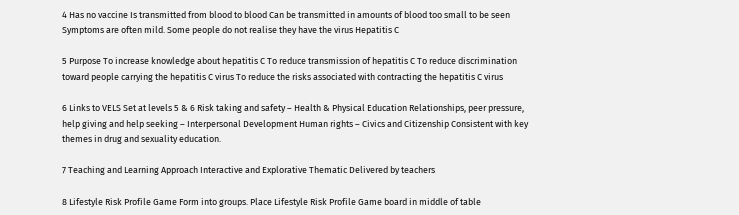4 Has no vaccine Is transmitted from blood to blood Can be transmitted in amounts of blood too small to be seen Symptoms are often mild. Some people do not realise they have the virus Hepatitis C

5 Purpose To increase knowledge about hepatitis C To reduce transmission of hepatitis C To reduce discrimination toward people carrying the hepatitis C virus To reduce the risks associated with contracting the hepatitis C virus

6 Links to VELS Set at levels 5 & 6 Risk taking and safety – Health & Physical Education Relationships, peer pressure, help giving and help seeking – Interpersonal Development Human rights – Civics and Citizenship Consistent with key themes in drug and sexuality education.

7 Teaching and Learning Approach Interactive and Explorative Thematic Delivered by teachers

8 Lifestyle Risk Profile Game Form into groups. Place Lifestyle Risk Profile Game board in middle of table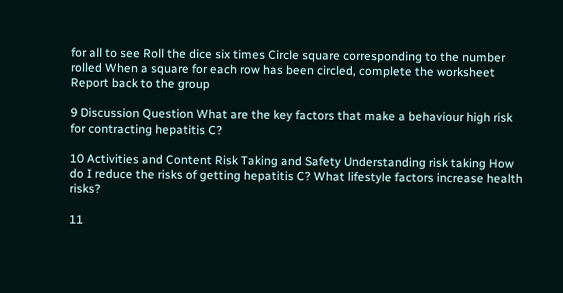for all to see Roll the dice six times Circle square corresponding to the number rolled When a square for each row has been circled, complete the worksheet Report back to the group

9 Discussion Question What are the key factors that make a behaviour high risk for contracting hepatitis C?

10 Activities and Content Risk Taking and Safety Understanding risk taking How do I reduce the risks of getting hepatitis C? What lifestyle factors increase health risks?

11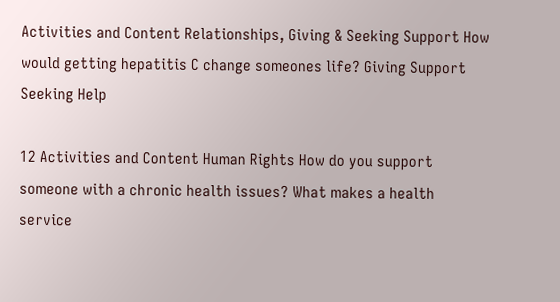Activities and Content Relationships, Giving & Seeking Support How would getting hepatitis C change someones life? Giving Support Seeking Help

12 Activities and Content Human Rights How do you support someone with a chronic health issues? What makes a health service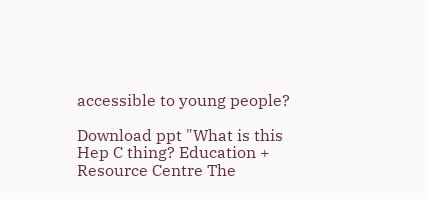accessible to young people?

Download ppt "What is this Hep C thing? Education + Resource Centre The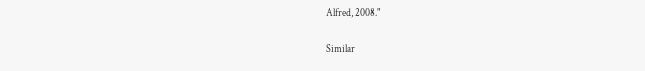Alfred, 2008."

Similar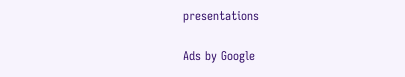presentations

Ads by Google